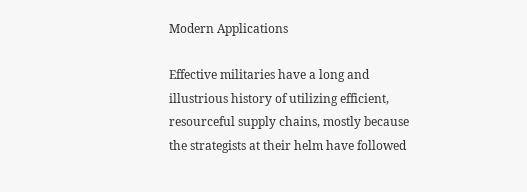Modern Applications

Effective militaries have a long and illustrious history of utilizing efficient, resourceful supply chains, mostly because the strategists at their helm have followed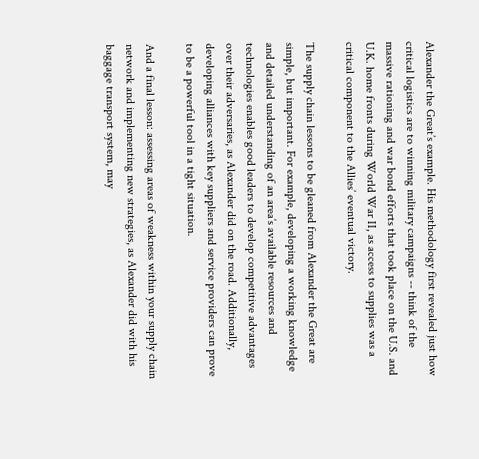Alexander the Great’s example. His methodology first revealed just how critical logistics are to winning military campaigns -- think of the massive rationing and war bond efforts that took place on the U.S. and U.K. home fronts during World War II, as access to supplies was a critical component to the Allies’ eventual victory.

The supply chain lessons to be gleaned from Alexander the Great are simple, but important. For example, developing a working knowledge and detailed understanding of an area’s available resources and technologies enables good leaders to develop competitive advantages over their adversaries, as Alexander did on the road. Additionally, developing alliances with key suppliers and service providers can prove to be a powerful tool in a tight situation.

And a final lesson: assessing areas of weakness within your supply chain network and implementing new strategies, as Alexander did with his baggage transport system, may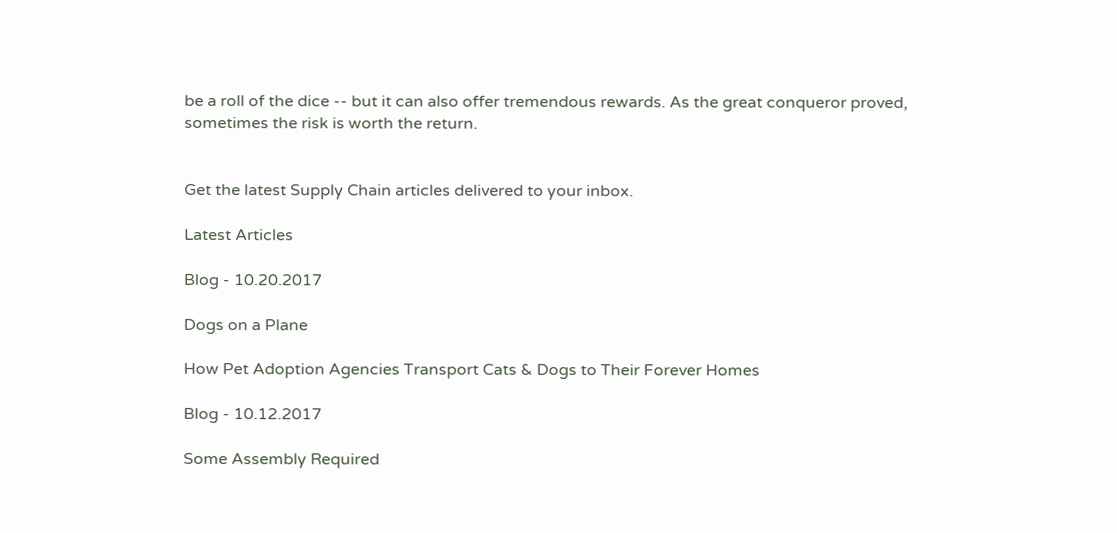be a roll of the dice -- but it can also offer tremendous rewards. As the great conqueror proved, sometimes the risk is worth the return.


Get the latest Supply Chain articles delivered to your inbox.

Latest Articles

Blog - 10.20.2017

Dogs on a Plane

How Pet Adoption Agencies Transport Cats & Dogs to Their Forever Homes

Blog - 10.12.2017

Some Assembly Required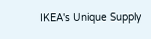IKEA's Unique Supply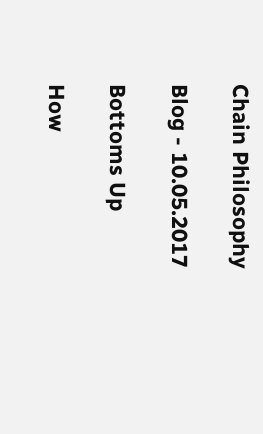Chain Philosophy

Blog - 10.05.2017

Bottoms Up

How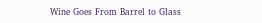Wine Goes From Barrel to Glass